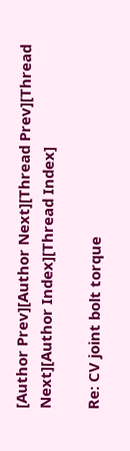[Author Prev][Author Next][Thread Prev][Thread Next][Author Index][Thread Index]

Re: CV joint bolt torque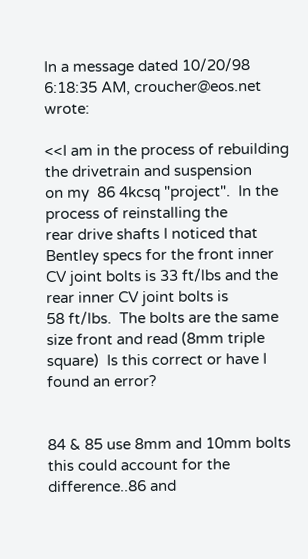In a message dated 10/20/98 6:18:35 AM, croucher@eos.net wrote:

<<I am in the process of rebuilding the drivetrain and suspension
on my  86 4kcsq "project".  In the process of reinstalling the
rear drive shafts I noticed that Bentley specs for the front inner
CV joint bolts is 33 ft/lbs and the rear inner CV joint bolts is
58 ft/lbs.  The bolts are the same size front and read (8mm triple
square)  Is this correct or have I found an error?


84 & 85 use 8mm and 10mm bolts this could account for the difference..86 and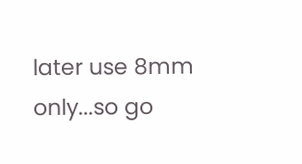later use 8mm only...so go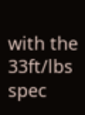with the 33ft/lbs spec